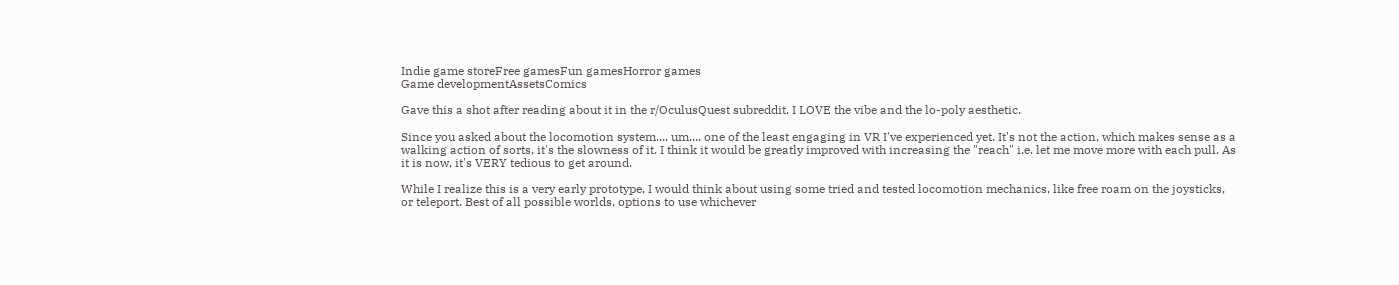Indie game storeFree gamesFun gamesHorror games
Game developmentAssetsComics

Gave this a shot after reading about it in the r/OculusQuest subreddit. I LOVE the vibe and the lo-poly aesthetic.

Since you asked about the locomotion system.... um.... one of the least engaging in VR I've experienced yet. It's not the action, which makes sense as a walking action of sorts, it's the slowness of it. I think it would be greatly improved with increasing the "reach" i.e. let me move more with each pull. As it is now, it's VERY tedious to get around.

While I realize this is a very early prototype, I would think about using some tried and tested locomotion mechanics, like free roam on the joysticks, or teleport. Best of all possible worlds, options to use whichever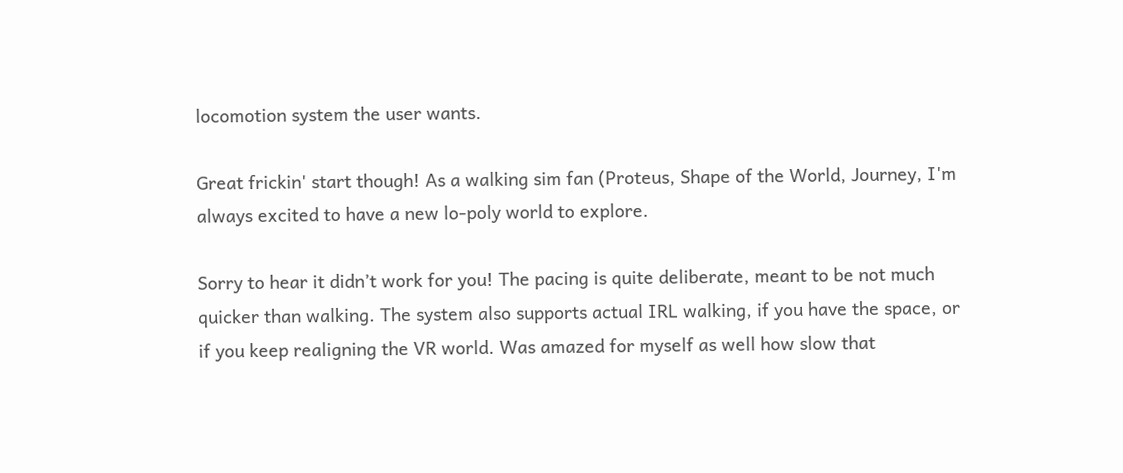locomotion system the user wants.

Great frickin' start though! As a walking sim fan (Proteus, Shape of the World, Journey, I'm always excited to have a new lo-poly world to explore.

Sorry to hear it didn’t work for you! The pacing is quite deliberate, meant to be not much quicker than walking. The system also supports actual IRL walking, if you have the space, or if you keep realigning the VR world. Was amazed for myself as well how slow that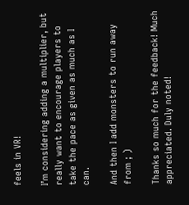feels in VR!

I’m considering adding a multiplier, but really want to encourage players to take the pace as given as much as I can.

And then I add monsters to run away from ; )

Thanks so much for the feedback! Much appreciated. Duly noted!